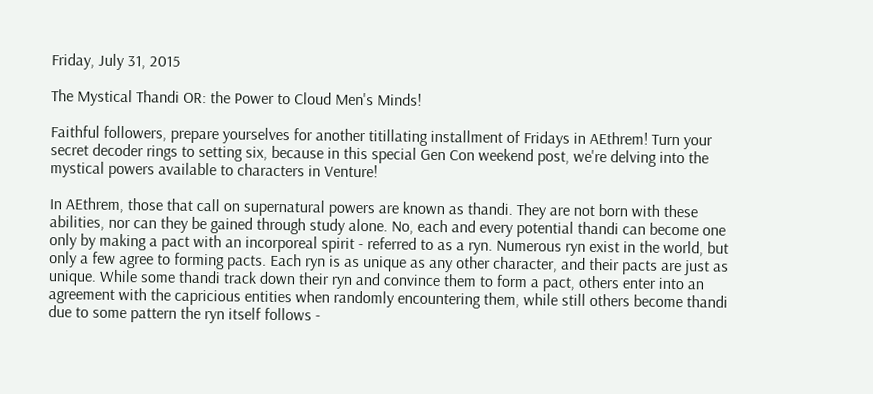Friday, July 31, 2015

The Mystical Thandi OR: the Power to Cloud Men's Minds!

Faithful followers, prepare yourselves for another titillating installment of Fridays in AEthrem! Turn your secret decoder rings to setting six, because in this special Gen Con weekend post, we're delving into the mystical powers available to characters in Venture!

In AEthrem, those that call on supernatural powers are known as thandi. They are not born with these abilities, nor can they be gained through study alone. No, each and every potential thandi can become one only by making a pact with an incorporeal spirit - referred to as a ryn. Numerous ryn exist in the world, but only a few agree to forming pacts. Each ryn is as unique as any other character, and their pacts are just as unique. While some thandi track down their ryn and convince them to form a pact, others enter into an agreement with the capricious entities when randomly encountering them, while still others become thandi due to some pattern the ryn itself follows -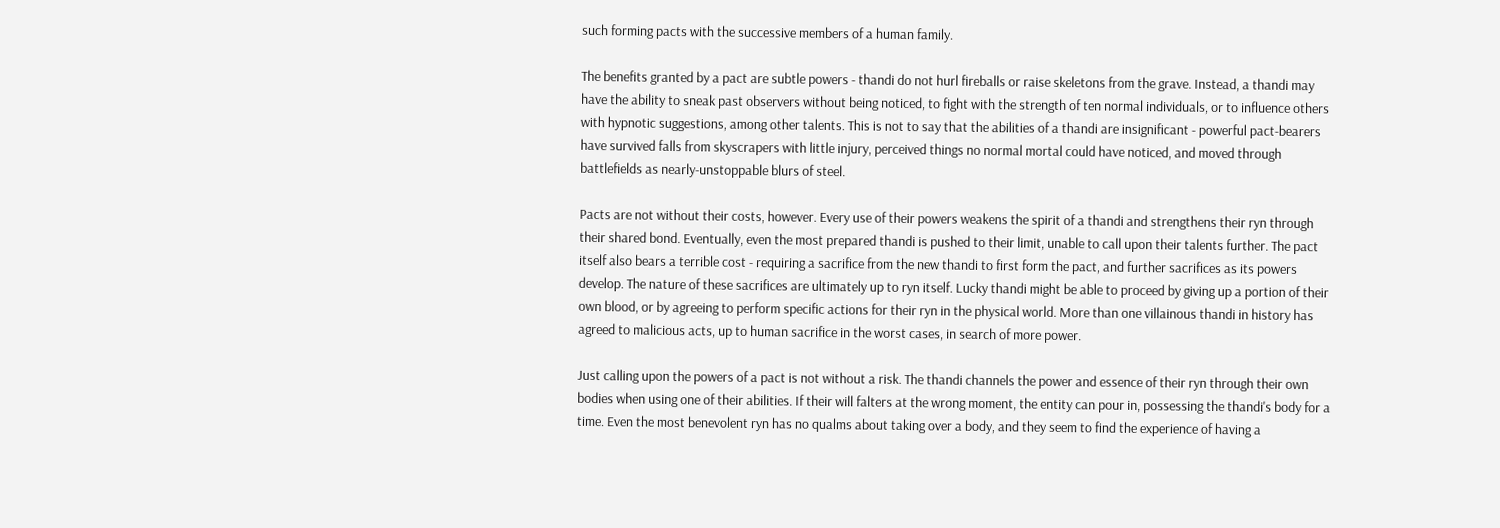such forming pacts with the successive members of a human family.

The benefits granted by a pact are subtle powers - thandi do not hurl fireballs or raise skeletons from the grave. Instead, a thandi may have the ability to sneak past observers without being noticed, to fight with the strength of ten normal individuals, or to influence others with hypnotic suggestions, among other talents. This is not to say that the abilities of a thandi are insignificant - powerful pact-bearers have survived falls from skyscrapers with little injury, perceived things no normal mortal could have noticed, and moved through battlefields as nearly-unstoppable blurs of steel.

Pacts are not without their costs, however. Every use of their powers weakens the spirit of a thandi and strengthens their ryn through their shared bond. Eventually, even the most prepared thandi is pushed to their limit, unable to call upon their talents further. The pact itself also bears a terrible cost - requiring a sacrifice from the new thandi to first form the pact, and further sacrifices as its powers develop. The nature of these sacrifices are ultimately up to ryn itself. Lucky thandi might be able to proceed by giving up a portion of their own blood, or by agreeing to perform specific actions for their ryn in the physical world. More than one villainous thandi in history has agreed to malicious acts, up to human sacrifice in the worst cases, in search of more power.

Just calling upon the powers of a pact is not without a risk. The thandi channels the power and essence of their ryn through their own bodies when using one of their abilities. If their will falters at the wrong moment, the entity can pour in, possessing the thandi's body for a time. Even the most benevolent ryn has no qualms about taking over a body, and they seem to find the experience of having a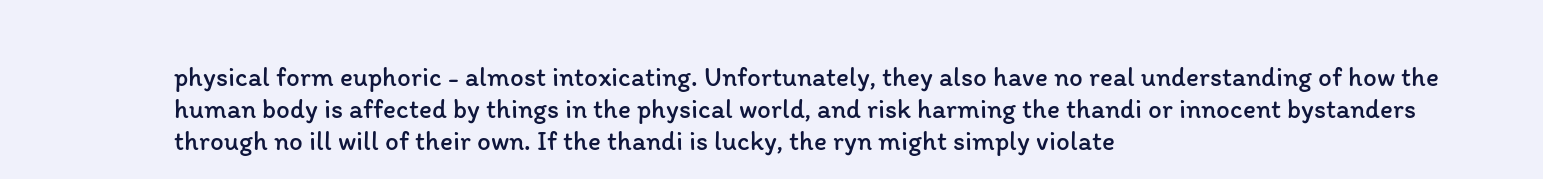physical form euphoric - almost intoxicating. Unfortunately, they also have no real understanding of how the human body is affected by things in the physical world, and risk harming the thandi or innocent bystanders through no ill will of their own. If the thandi is lucky, the ryn might simply violate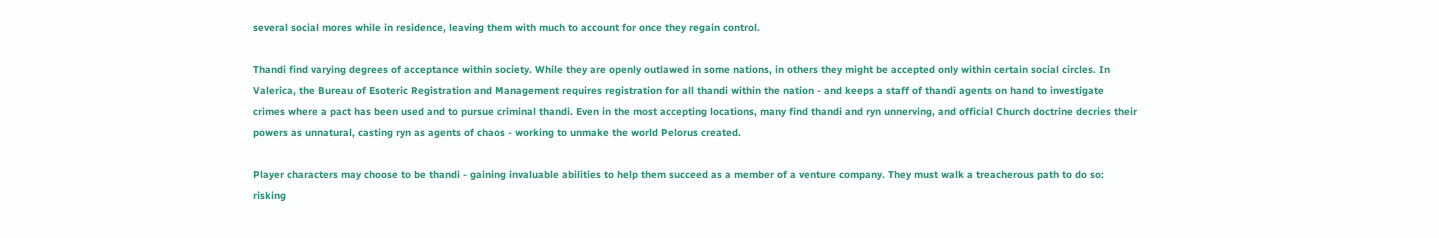several social mores while in residence, leaving them with much to account for once they regain control.

Thandi find varying degrees of acceptance within society. While they are openly outlawed in some nations, in others they might be accepted only within certain social circles. In Valerica, the Bureau of Esoteric Registration and Management requires registration for all thandi within the nation - and keeps a staff of thandi agents on hand to investigate crimes where a pact has been used and to pursue criminal thandi. Even in the most accepting locations, many find thandi and ryn unnerving, and official Church doctrine decries their powers as unnatural, casting ryn as agents of chaos - working to unmake the world Pelorus created.

Player characters may choose to be thandi - gaining invaluable abilities to help them succeed as a member of a venture company. They must walk a treacherous path to do so: risking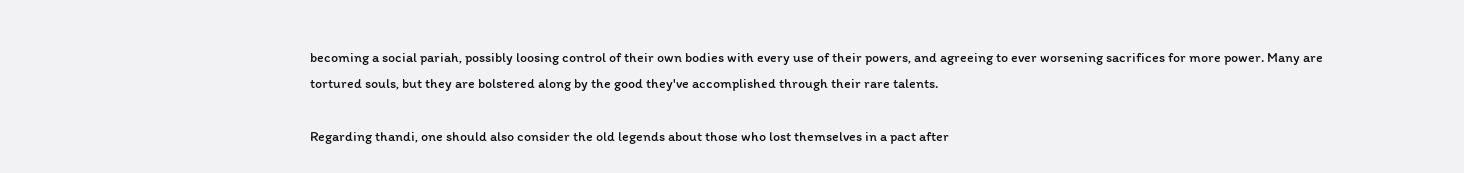becoming a social pariah, possibly loosing control of their own bodies with every use of their powers, and agreeing to ever worsening sacrifices for more power. Many are tortured souls, but they are bolstered along by the good they've accomplished through their rare talents.

Regarding thandi, one should also consider the old legends about those who lost themselves in a pact after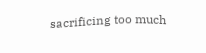sacrificing too much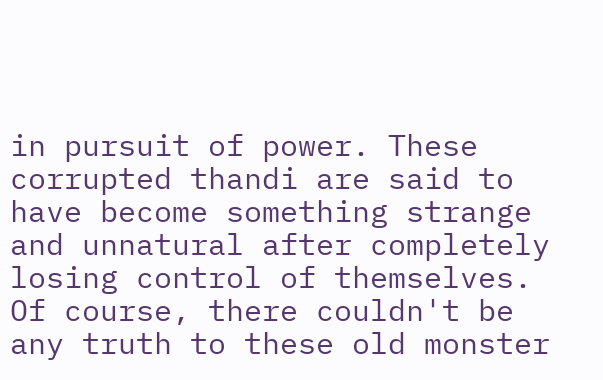in pursuit of power. These corrupted thandi are said to have become something strange and unnatural after completely losing control of themselves. Of course, there couldn't be any truth to these old monster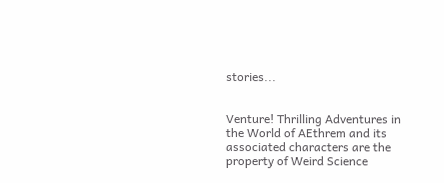stories...


Venture! Thrilling Adventures in the World of AEthrem and its associated characters are the property of Weird Science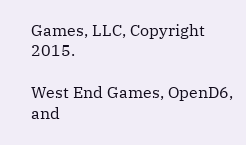Games, LLC, Copyright 2015.

West End Games, OpenD6, and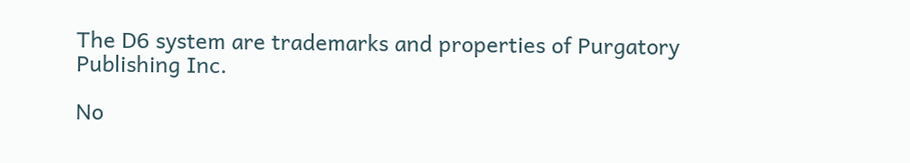The D6 system are trademarks and properties of Purgatory Publishing Inc.

No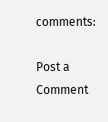comments:

Post a Comment